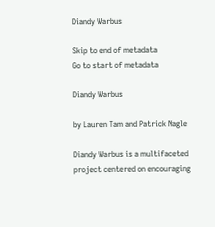Diandy Warbus

Skip to end of metadata
Go to start of metadata

Diandy Warbus

by Lauren Tam and Patrick Nagle

Diandy Warbus is a multifaceted project centered on encouraging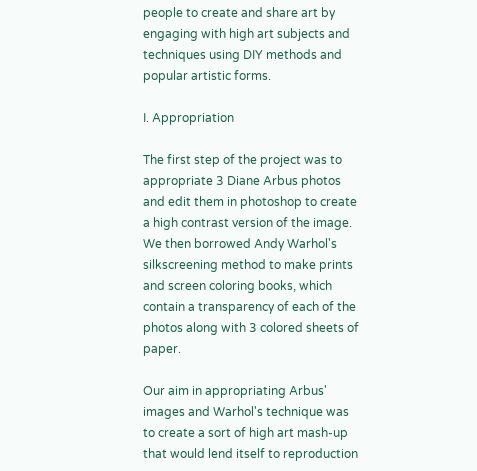people to create and share art by engaging with high art subjects and techniques using DIY methods and popular artistic forms.

I. Appropriation

The first step of the project was to appropriate 3 Diane Arbus photos and edit them in photoshop to create a high contrast version of the image. We then borrowed Andy Warhol's silkscreening method to make prints and screen coloring books, which contain a transparency of each of the photos along with 3 colored sheets of paper.

Our aim in appropriating Arbus' images and Warhol's technique was to create a sort of high art mash-up that would lend itself to reproduction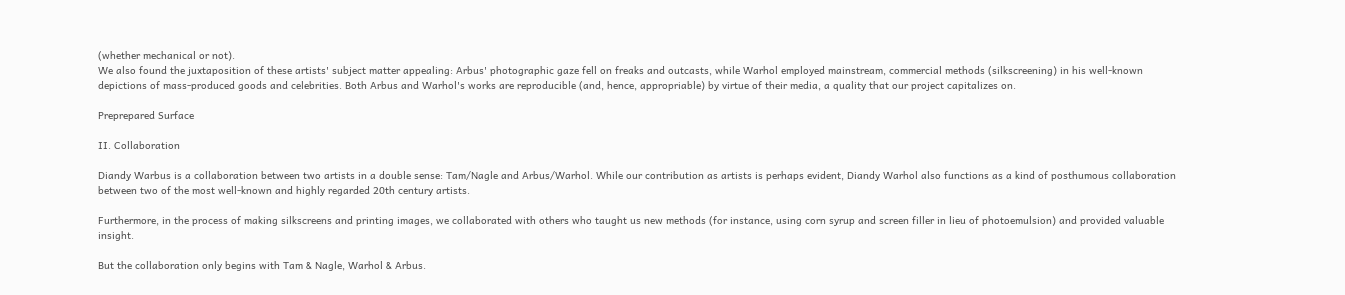(whether mechanical or not).
We also found the juxtaposition of these artists' subject matter appealing: Arbus' photographic gaze fell on freaks and outcasts, while Warhol employed mainstream, commercial methods (silkscreening) in his well-known depictions of mass-produced goods and celebrities. Both Arbus and Warhol's works are reproducible (and, hence, appropriable) by virtue of their media, a quality that our project capitalizes on.

Preprepared Surface

II. Collaboration

Diandy Warbus is a collaboration between two artists in a double sense: Tam/Nagle and Arbus/Warhol. While our contribution as artists is perhaps evident, Diandy Warhol also functions as a kind of posthumous collaboration between two of the most well-known and highly regarded 20th century artists.

Furthermore, in the process of making silkscreens and printing images, we collaborated with others who taught us new methods (for instance, using corn syrup and screen filler in lieu of photoemulsion) and provided valuable insight.

But the collaboration only begins with Tam & Nagle, Warhol & Arbus.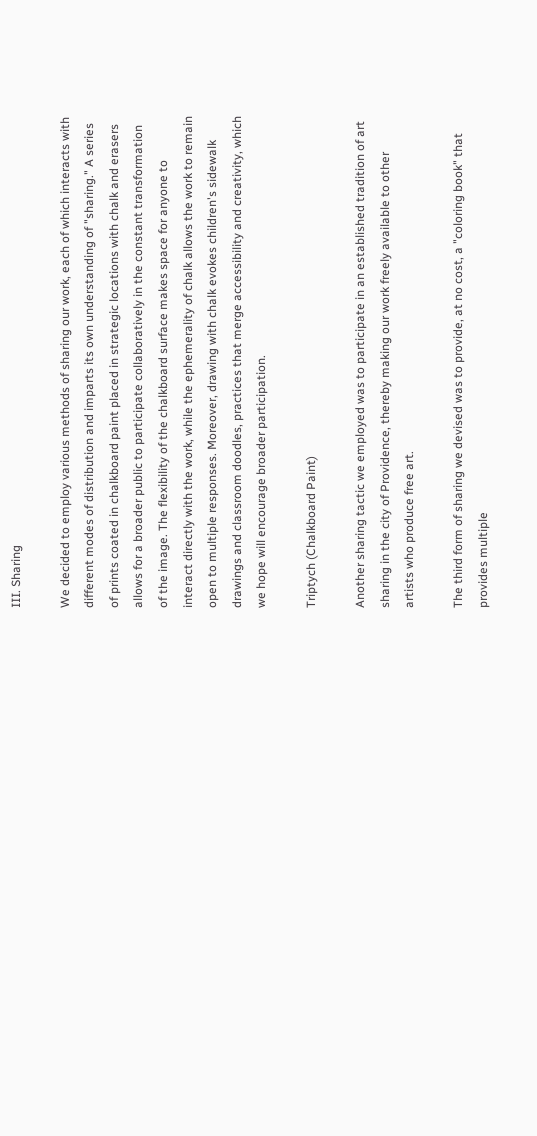III. Sharing

We decided to employ various methods of sharing our work, each of which interacts with different modes of distribution and imparts its own understanding of "sharing." A series of prints coated in chalkboard paint placed in strategic locations with chalk and erasers allows for a broader public to participate collaboratively in the constant transformation of the image. The flexibility of the chalkboard surface makes space for anyone to interact directly with the work, while the ephemerality of chalk allows the work to remain open to multiple responses. Moreover, drawing with chalk evokes children's sidewalk drawings and classroom doodles, practices that merge accessibility and creativity, which we hope will encourage broader participation.

Triptych (Chalkboard Paint)

Another sharing tactic we employed was to participate in an established tradition of art sharing in the city of Providence, thereby making our work freely available to other artists who produce free art.

The third form of sharing we devised was to provide, at no cost, a "coloring book" that provides multiple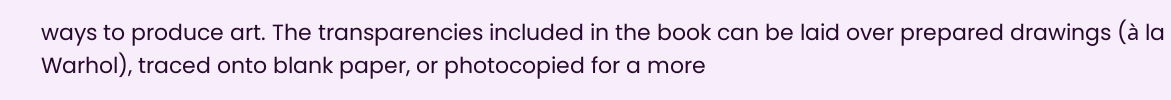ways to produce art. The transparencies included in the book can be laid over prepared drawings (à la Warhol), traced onto blank paper, or photocopied for a more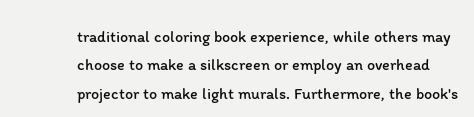traditional coloring book experience, while others may choose to make a silkscreen or employ an overhead projector to make light murals. Furthermore, the book's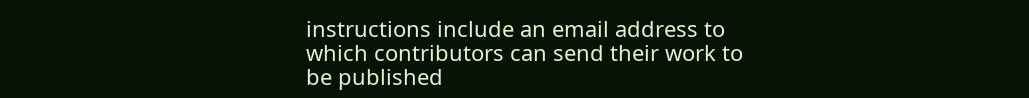instructions include an email address to which contributors can send their work to be published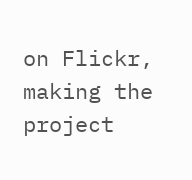on Flickr, making the project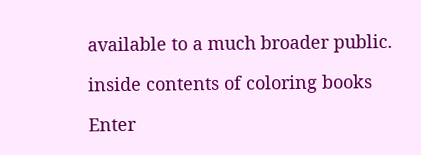available to a much broader public.

inside contents of coloring books

Enter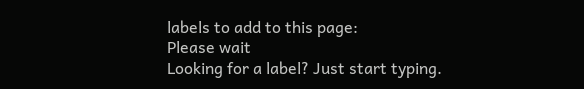labels to add to this page:
Please wait
Looking for a label? Just start typing.